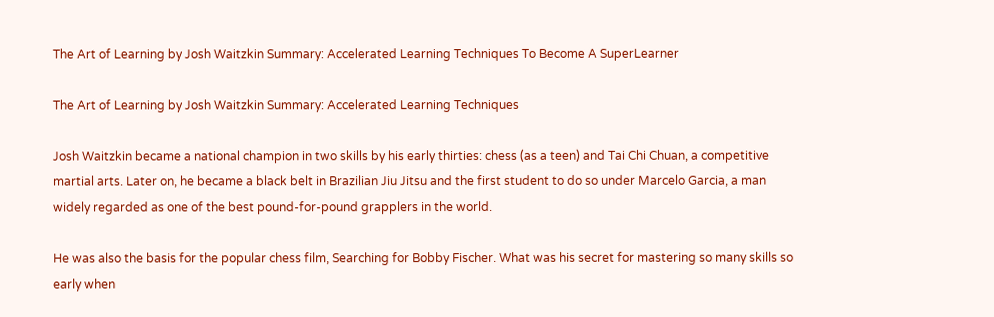The Art of Learning by Josh Waitzkin Summary: Accelerated Learning Techniques To Become A SuperLearner

The Art of Learning by Josh Waitzkin Summary: Accelerated Learning Techniques

Josh Waitzkin became a national champion in two skills by his early thirties: chess (as a teen) and Tai Chi Chuan, a competitive martial arts. Later on, he became a black belt in Brazilian Jiu Jitsu and the first student to do so under Marcelo Garcia, a man widely regarded as one of the best pound-for-pound grapplers in the world.

He was also the basis for the popular chess film, Searching for Bobby Fischer. What was his secret for mastering so many skills so early when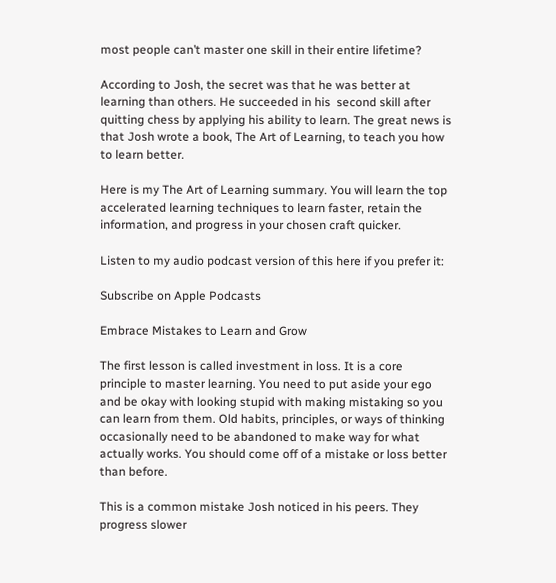most people can’t master one skill in their entire lifetime?

According to Josh, the secret was that he was better at learning than others. He succeeded in his  second skill after quitting chess by applying his ability to learn. The great news is that Josh wrote a book, The Art of Learning, to teach you how to learn better.

Here is my The Art of Learning summary. You will learn the top accelerated learning techniques to learn faster, retain the information, and progress in your chosen craft quicker.

Listen to my audio podcast version of this here if you prefer it:

Subscribe on Apple Podcasts

Embrace Mistakes to Learn and Grow

The first lesson is called investment in loss. It is a core principle to master learning. You need to put aside your ego and be okay with looking stupid with making mistaking so you can learn from them. Old habits, principles, or ways of thinking occasionally need to be abandoned to make way for what actually works. You should come off of a mistake or loss better than before.

This is a common mistake Josh noticed in his peers. They progress slower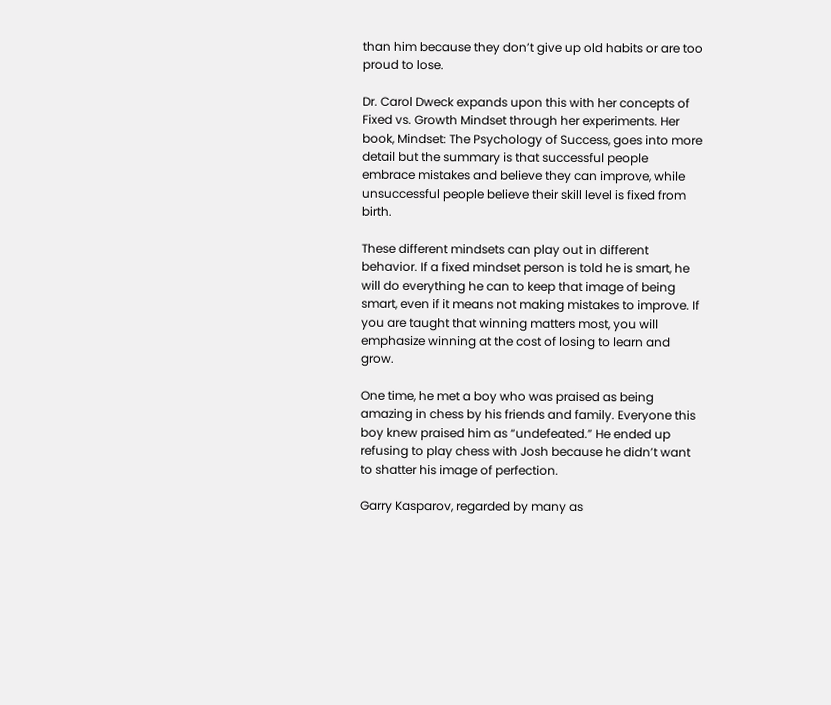than him because they don’t give up old habits or are too proud to lose.

Dr. Carol Dweck expands upon this with her concepts of Fixed vs. Growth Mindset through her experiments. Her book, Mindset: The Psychology of Success, goes into more detail but the summary is that successful people embrace mistakes and believe they can improve, while unsuccessful people believe their skill level is fixed from birth.

These different mindsets can play out in different behavior. If a fixed mindset person is told he is smart, he will do everything he can to keep that image of being smart, even if it means not making mistakes to improve. If you are taught that winning matters most, you will emphasize winning at the cost of losing to learn and grow.

One time, he met a boy who was praised as being amazing in chess by his friends and family. Everyone this boy knew praised him as “undefeated.” He ended up refusing to play chess with Josh because he didn’t want to shatter his image of perfection.

Garry Kasparov, regarded by many as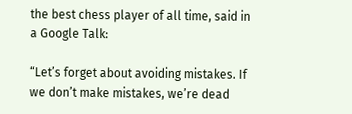the best chess player of all time, said in a Google Talk:

“Let’s forget about avoiding mistakes. If we don’t make mistakes, we’re dead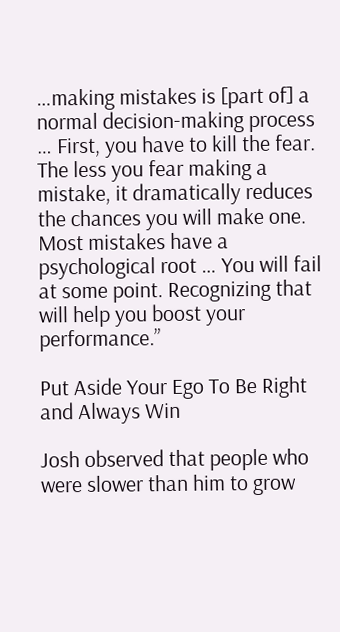…making mistakes is [part of] a normal decision-making process … First, you have to kill the fear. The less you fear making a mistake, it dramatically reduces the chances you will make one. Most mistakes have a psychological root … You will fail at some point. Recognizing that will help you boost your performance.”

Put Aside Your Ego To Be Right and Always Win

Josh observed that people who were slower than him to grow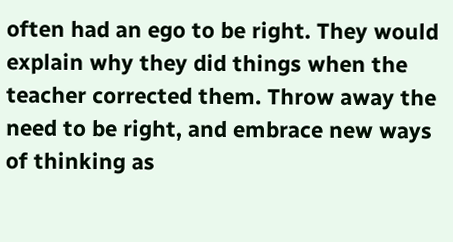often had an ego to be right. They would explain why they did things when the teacher corrected them. Throw away the need to be right, and embrace new ways of thinking as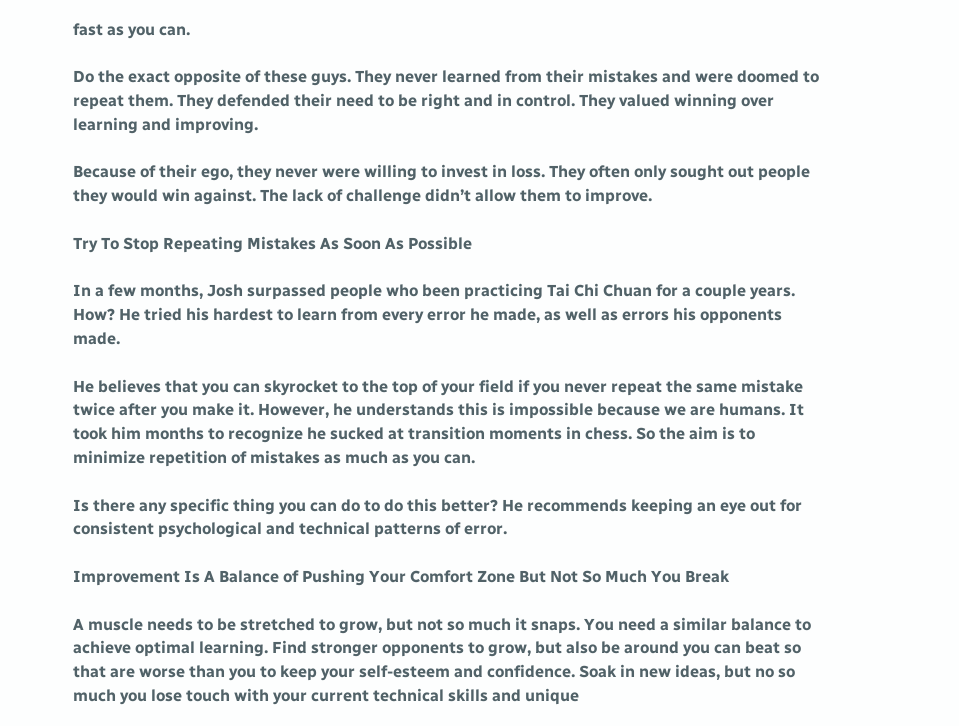fast as you can.

Do the exact opposite of these guys. They never learned from their mistakes and were doomed to repeat them. They defended their need to be right and in control. They valued winning over learning and improving.

Because of their ego, they never were willing to invest in loss. They often only sought out people they would win against. The lack of challenge didn’t allow them to improve.

Try To Stop Repeating Mistakes As Soon As Possible

In a few months, Josh surpassed people who been practicing Tai Chi Chuan for a couple years. How? He tried his hardest to learn from every error he made, as well as errors his opponents made.

He believes that you can skyrocket to the top of your field if you never repeat the same mistake twice after you make it. However, he understands this is impossible because we are humans. It took him months to recognize he sucked at transition moments in chess. So the aim is to minimize repetition of mistakes as much as you can.

Is there any specific thing you can do to do this better? He recommends keeping an eye out for consistent psychological and technical patterns of error.

Improvement Is A Balance of Pushing Your Comfort Zone But Not So Much You Break

A muscle needs to be stretched to grow, but not so much it snaps. You need a similar balance to achieve optimal learning. Find stronger opponents to grow, but also be around you can beat so that are worse than you to keep your self-esteem and confidence. Soak in new ideas, but no so much you lose touch with your current technical skills and unique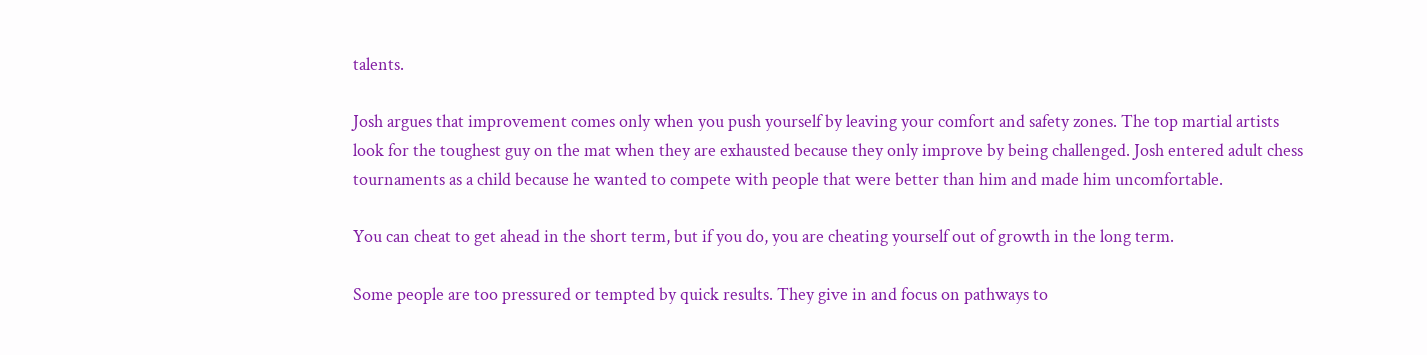talents.

Josh argues that improvement comes only when you push yourself by leaving your comfort and safety zones. The top martial artists look for the toughest guy on the mat when they are exhausted because they only improve by being challenged. Josh entered adult chess tournaments as a child because he wanted to compete with people that were better than him and made him uncomfortable.

You can cheat to get ahead in the short term, but if you do, you are cheating yourself out of growth in the long term.

Some people are too pressured or tempted by quick results. They give in and focus on pathways to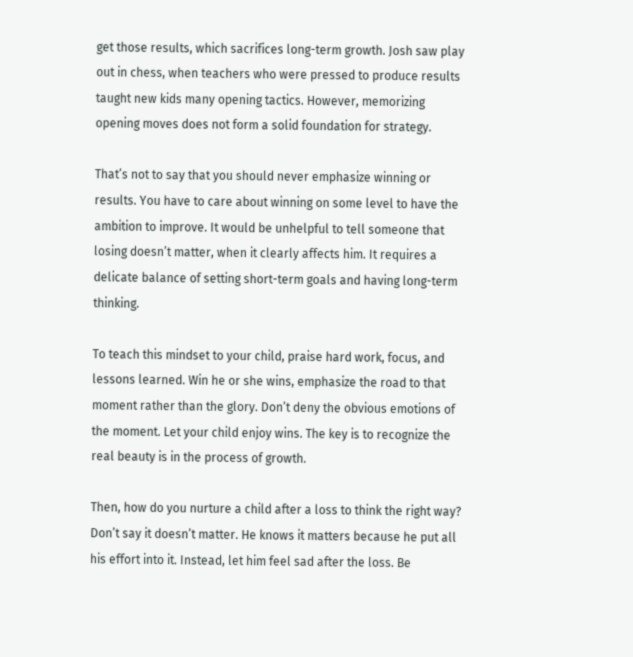get those results, which sacrifices long-term growth. Josh saw play out in chess, when teachers who were pressed to produce results taught new kids many opening tactics. However, memorizing opening moves does not form a solid foundation for strategy.

That’s not to say that you should never emphasize winning or results. You have to care about winning on some level to have the ambition to improve. It would be unhelpful to tell someone that losing doesn’t matter, when it clearly affects him. It requires a delicate balance of setting short-term goals and having long-term thinking.

To teach this mindset to your child, praise hard work, focus, and lessons learned. Win he or she wins, emphasize the road to that moment rather than the glory. Don’t deny the obvious emotions of the moment. Let your child enjoy wins. The key is to recognize the real beauty is in the process of growth.

Then, how do you nurture a child after a loss to think the right way? Don’t say it doesn’t matter. He knows it matters because he put all his effort into it. Instead, let him feel sad after the loss. Be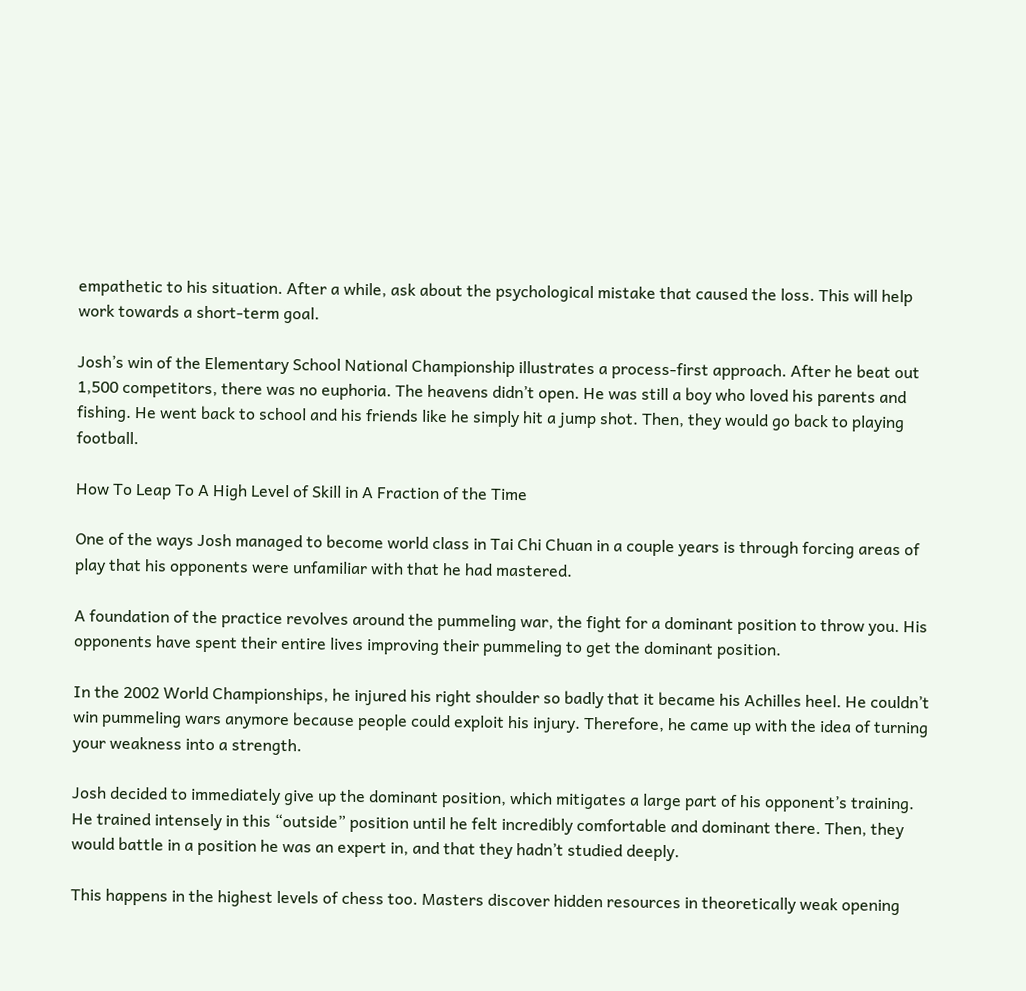empathetic to his situation. After a while, ask about the psychological mistake that caused the loss. This will help work towards a short-term goal.

Josh’s win of the Elementary School National Championship illustrates a process-first approach. After he beat out 1,500 competitors, there was no euphoria. The heavens didn’t open. He was still a boy who loved his parents and fishing. He went back to school and his friends like he simply hit a jump shot. Then, they would go back to playing football.

How To Leap To A High Level of Skill in A Fraction of the Time

One of the ways Josh managed to become world class in Tai Chi Chuan in a couple years is through forcing areas of play that his opponents were unfamiliar with that he had mastered.

A foundation of the practice revolves around the pummeling war, the fight for a dominant position to throw you. His opponents have spent their entire lives improving their pummeling to get the dominant position.

In the 2002 World Championships, he injured his right shoulder so badly that it became his Achilles heel. He couldn’t win pummeling wars anymore because people could exploit his injury. Therefore, he came up with the idea of turning your weakness into a strength.

Josh decided to immediately give up the dominant position, which mitigates a large part of his opponent’s training. He trained intensely in this “outside” position until he felt incredibly comfortable and dominant there. Then, they would battle in a position he was an expert in, and that they hadn’t studied deeply.

This happens in the highest levels of chess too. Masters discover hidden resources in theoretically weak opening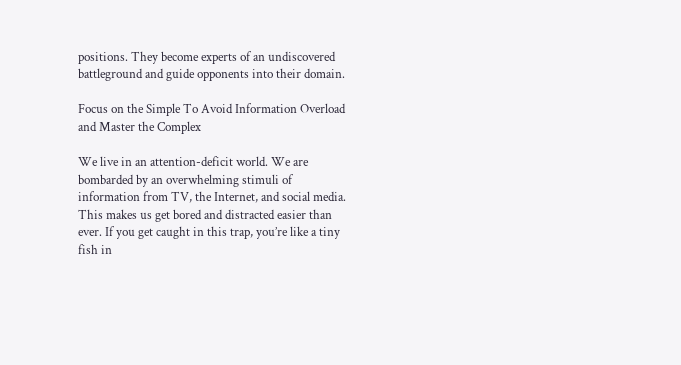positions. They become experts of an undiscovered battleground and guide opponents into their domain.

Focus on the Simple To Avoid Information Overload and Master the Complex

We live in an attention-deficit world. We are bombarded by an overwhelming stimuli of information from TV, the Internet, and social media. This makes us get bored and distracted easier than ever. If you get caught in this trap, you’re like a tiny fish in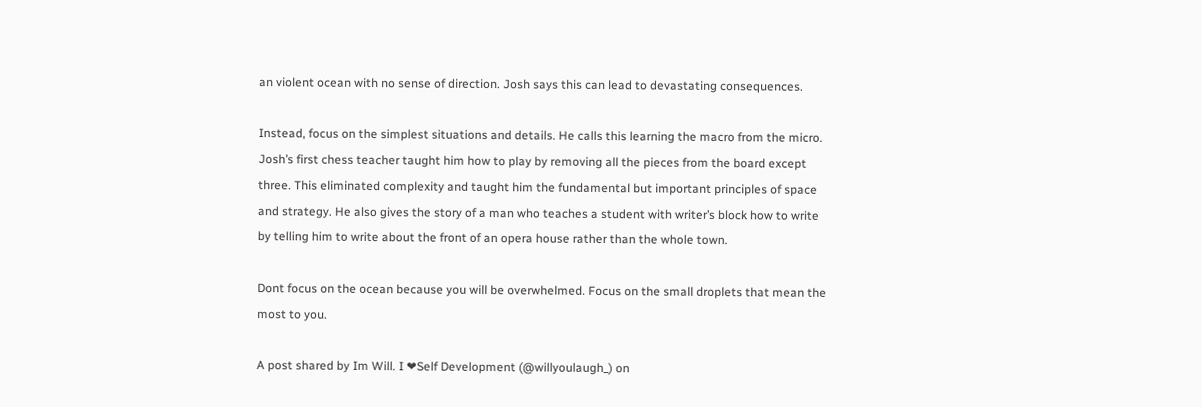an violent ocean with no sense of direction. Josh says this can lead to devastating consequences.

Instead, focus on the simplest situations and details. He calls this learning the macro from the micro. Josh’s first chess teacher taught him how to play by removing all the pieces from the board except three. This eliminated complexity and taught him the fundamental but important principles of space and strategy. He also gives the story of a man who teaches a student with writer’s block how to write by telling him to write about the front of an opera house rather than the whole town.

Dont focus on the ocean because you will be overwhelmed. Focus on the small droplets that mean the most to you.

A post shared by Im Will. I ❤Self Development (@willyoulaugh_) on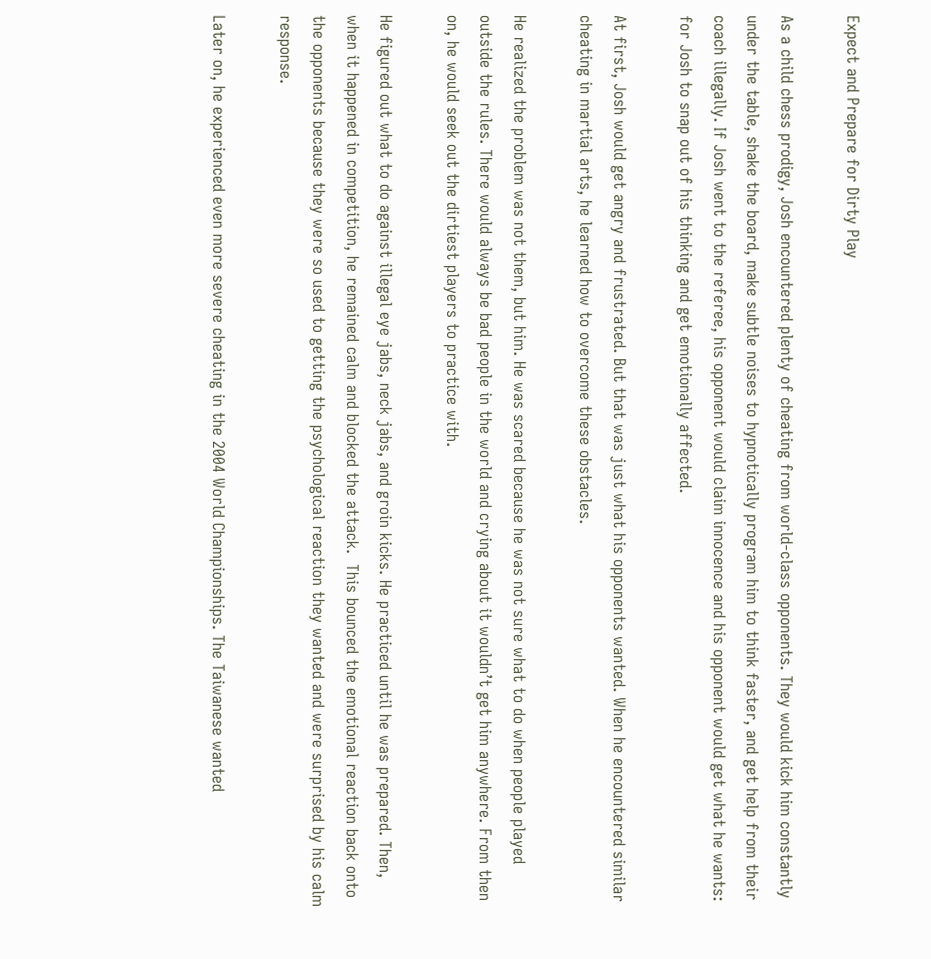Expect and Prepare for Dirty Play

As a child chess prodigy, Josh encountered plenty of cheating from world-class opponents. They would kick him constantly under the table, shake the board, make subtle noises to hypnotically program him to think faster, and get help from their coach illegally. If Josh went to the referee, his opponent would claim innocence and his opponent would get what he wants: for Josh to snap out of his thinking and get emotionally affected.

At first, Josh would get angry and frustrated. But that was just what his opponents wanted. When he encountered similar cheating in martial arts, he learned how to overcome these obstacles.

He realized the problem was not them, but him. He was scared because he was not sure what to do when people played outside the rules. There would always be bad people in the world and crying about it wouldn’t get him anywhere. From then on, he would seek out the dirtiest players to practice with.

He figured out what to do against illegal eye jabs, neck jabs, and groin kicks. He practiced until he was prepared. Then, when it happened in competition, he remained calm and blocked the attack.  This bounced the emotional reaction back onto the opponents because they were so used to getting the psychological reaction they wanted and were surprised by his calm response.

Later on, he experienced even more severe cheating in the 2004 World Championships. The Taiwanese wanted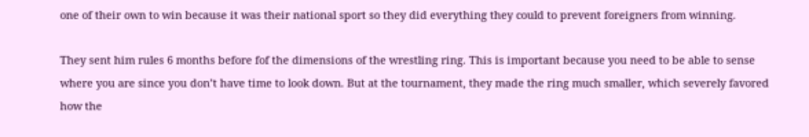one of their own to win because it was their national sport so they did everything they could to prevent foreigners from winning.

They sent him rules 6 months before fof the dimensions of the wrestling ring. This is important because you need to be able to sense where you are since you don’t have time to look down. But at the tournament, they made the ring much smaller, which severely favored how the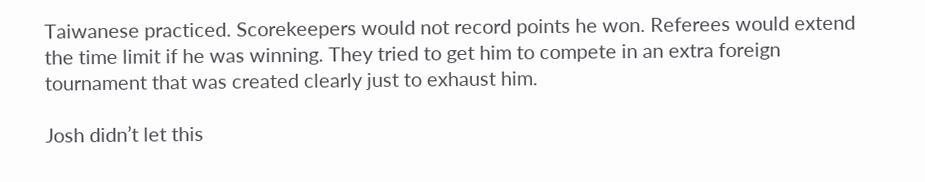Taiwanese practiced. Scorekeepers would not record points he won. Referees would extend the time limit if he was winning. They tried to get him to compete in an extra foreign tournament that was created clearly just to exhaust him.

Josh didn’t let this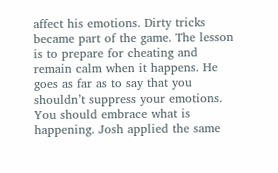affect his emotions. Dirty tricks became part of the game. The lesson is to prepare for cheating and remain calm when it happens. He goes as far as to say that you shouldn’t suppress your emotions. You should embrace what is happening. Josh applied the same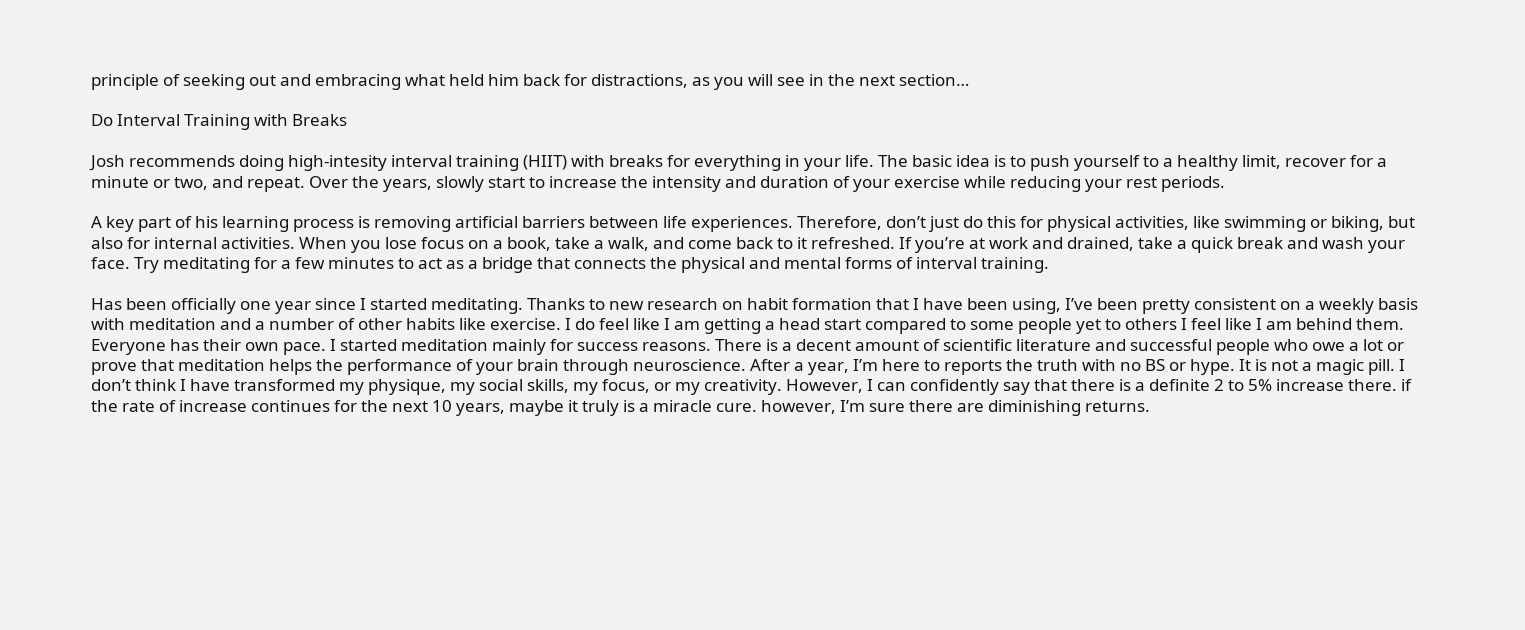principle of seeking out and embracing what held him back for distractions, as you will see in the next section…

Do Interval Training with Breaks

Josh recommends doing high-intesity interval training (HIIT) with breaks for everything in your life. The basic idea is to push yourself to a healthy limit, recover for a minute or two, and repeat. Over the years, slowly start to increase the intensity and duration of your exercise while reducing your rest periods.

A key part of his learning process is removing artificial barriers between life experiences. Therefore, don’t just do this for physical activities, like swimming or biking, but also for internal activities. When you lose focus on a book, take a walk, and come back to it refreshed. If you’re at work and drained, take a quick break and wash your face. Try meditating for a few minutes to act as a bridge that connects the physical and mental forms of interval training.

Has been officially one year since I started meditating. Thanks to new research on habit formation that I have been using, I’ve been pretty consistent on a weekly basis with meditation and a number of other habits like exercise. I do feel like I am getting a head start compared to some people yet to others I feel like I am behind them. Everyone has their own pace. I started meditation mainly for success reasons. There is a decent amount of scientific literature and successful people who owe a lot or prove that meditation helps the performance of your brain through neuroscience. After a year, I’m here to reports the truth with no BS or hype. It is not a magic pill. I don’t think I have transformed my physique, my social skills, my focus, or my creativity. However, I can confidently say that there is a definite 2 to 5% increase there. if the rate of increase continues for the next 10 years, maybe it truly is a miracle cure. however, I’m sure there are diminishing returns.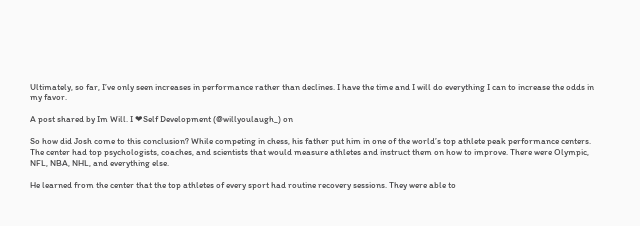Ultimately, so far, I’ve only seen increases in performance rather than declines. I have the time and I will do everything I can to increase the odds in my favor.

A post shared by Im Will. I ❤Self Development (@willyoulaugh_) on

So how did Josh come to this conclusion? While competing in chess, his father put him in one of the world’s top athlete peak performance centers. The center had top psychologists, coaches, and scientists that would measure athletes and instruct them on how to improve. There were Olympic, NFL, NBA, NHL, and everything else.

He learned from the center that the top athletes of every sport had routine recovery sessions. They were able to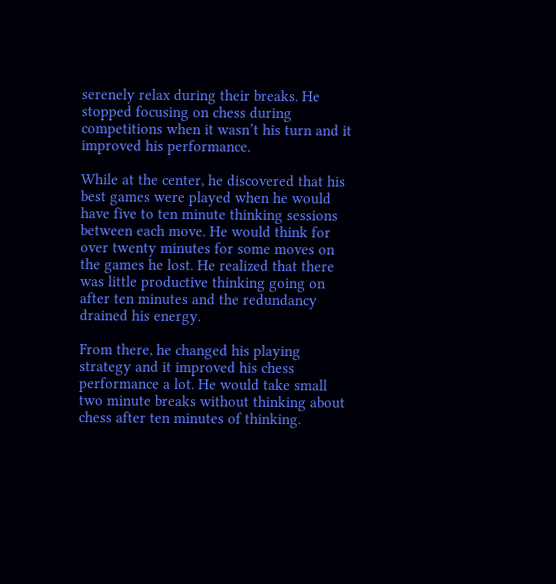serenely relax during their breaks. He stopped focusing on chess during competitions when it wasn’t his turn and it improved his performance.

While at the center, he discovered that his best games were played when he would have five to ten minute thinking sessions between each move. He would think for over twenty minutes for some moves on the games he lost. He realized that there was little productive thinking going on after ten minutes and the redundancy drained his energy.

From there, he changed his playing strategy and it improved his chess performance a lot. He would take small two minute breaks without thinking about chess after ten minutes of thinking.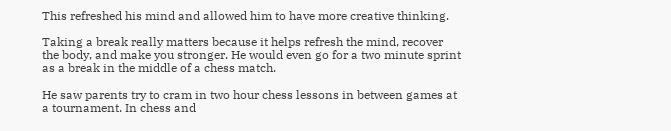This refreshed his mind and allowed him to have more creative thinking.

Taking a break really matters because it helps refresh the mind, recover the body, and make you stronger. He would even go for a two minute sprint as a break in the middle of a chess match.

He saw parents try to cram in two hour chess lessons in between games at a tournament. In chess and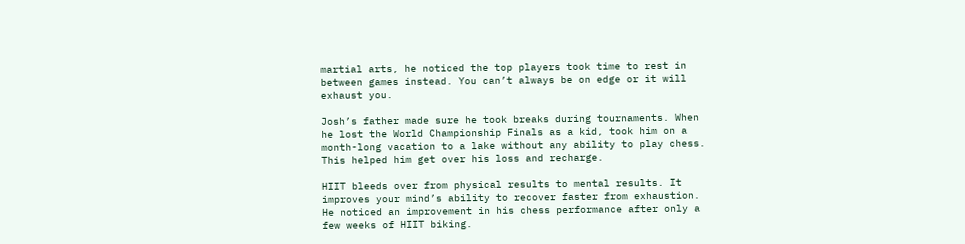martial arts, he noticed the top players took time to rest in between games instead. You can’t always be on edge or it will exhaust you.

Josh’s father made sure he took breaks during tournaments. When he lost the World Championship Finals as a kid, took him on a month-long vacation to a lake without any ability to play chess. This helped him get over his loss and recharge.

HIIT bleeds over from physical results to mental results. It improves your mind’s ability to recover faster from exhaustion. He noticed an improvement in his chess performance after only a few weeks of HIIT biking.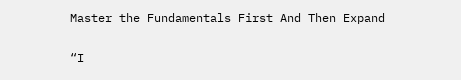Master the Fundamentals First And Then Expand

“I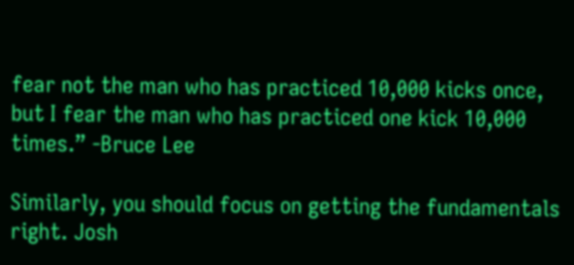fear not the man who has practiced 10,000 kicks once, but I fear the man who has practiced one kick 10,000 times.” -Bruce Lee

Similarly, you should focus on getting the fundamentals right. Josh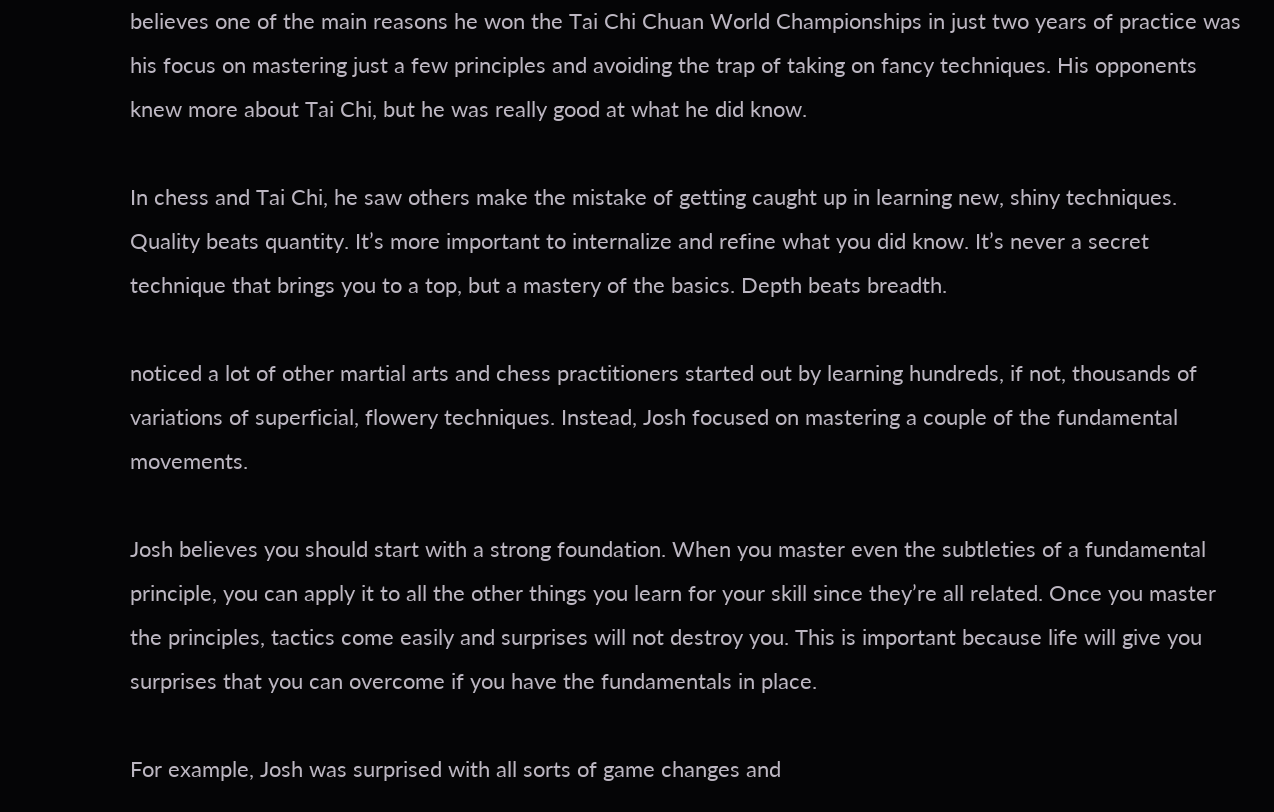believes one of the main reasons he won the Tai Chi Chuan World Championships in just two years of practice was his focus on mastering just a few principles and avoiding the trap of taking on fancy techniques. His opponents knew more about Tai Chi, but he was really good at what he did know.

In chess and Tai Chi, he saw others make the mistake of getting caught up in learning new, shiny techniques. Quality beats quantity. It’s more important to internalize and refine what you did know. It’s never a secret technique that brings you to a top, but a mastery of the basics. Depth beats breadth.

noticed a lot of other martial arts and chess practitioners started out by learning hundreds, if not, thousands of variations of superficial, flowery techniques. Instead, Josh focused on mastering a couple of the fundamental movements.

Josh believes you should start with a strong foundation. When you master even the subtleties of a fundamental principle, you can apply it to all the other things you learn for your skill since they’re all related. Once you master the principles, tactics come easily and surprises will not destroy you. This is important because life will give you surprises that you can overcome if you have the fundamentals in place.

For example, Josh was surprised with all sorts of game changes and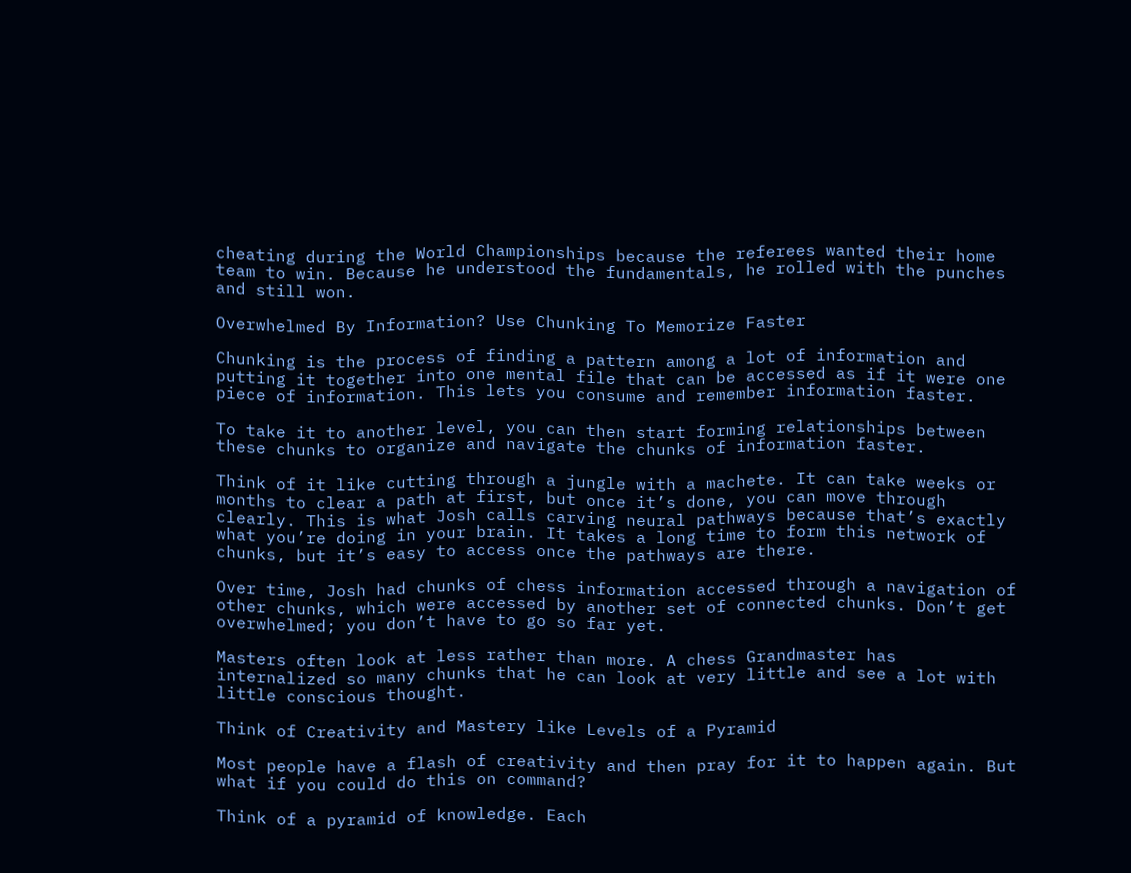cheating during the World Championships because the referees wanted their home team to win. Because he understood the fundamentals, he rolled with the punches and still won.

Overwhelmed By Information? Use Chunking To Memorize Faster

Chunking is the process of finding a pattern among a lot of information and putting it together into one mental file that can be accessed as if it were one piece of information. This lets you consume and remember information faster.

To take it to another level, you can then start forming relationships between these chunks to organize and navigate the chunks of information faster.

Think of it like cutting through a jungle with a machete. It can take weeks or months to clear a path at first, but once it’s done, you can move through clearly. This is what Josh calls carving neural pathways because that’s exactly what you’re doing in your brain. It takes a long time to form this network of chunks, but it’s easy to access once the pathways are there.

Over time, Josh had chunks of chess information accessed through a navigation of other chunks, which were accessed by another set of connected chunks. Don’t get overwhelmed; you don’t have to go so far yet.

Masters often look at less rather than more. A chess Grandmaster has internalized so many chunks that he can look at very little and see a lot with little conscious thought.

Think of Creativity and Mastery like Levels of a Pyramid

Most people have a flash of creativity and then pray for it to happen again. But what if you could do this on command?

Think of a pyramid of knowledge. Each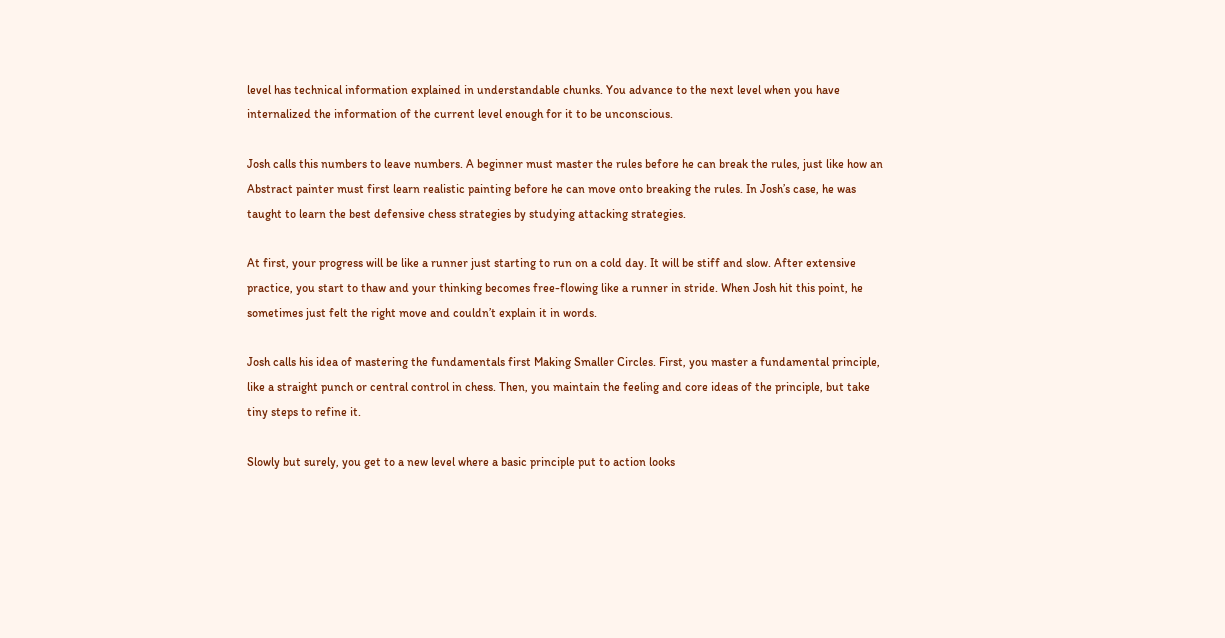level has technical information explained in understandable chunks. You advance to the next level when you have internalized the information of the current level enough for it to be unconscious.

Josh calls this numbers to leave numbers. A beginner must master the rules before he can break the rules, just like how an Abstract painter must first learn realistic painting before he can move onto breaking the rules. In Josh’s case, he was taught to learn the best defensive chess strategies by studying attacking strategies.

At first, your progress will be like a runner just starting to run on a cold day. It will be stiff and slow. After extensive practice, you start to thaw and your thinking becomes free-flowing like a runner in stride. When Josh hit this point, he sometimes just felt the right move and couldn’t explain it in words.

Josh calls his idea of mastering the fundamentals first Making Smaller Circles. First, you master a fundamental principle, like a straight punch or central control in chess. Then, you maintain the feeling and core ideas of the principle, but take tiny steps to refine it.

Slowly but surely, you get to a new level where a basic principle put to action looks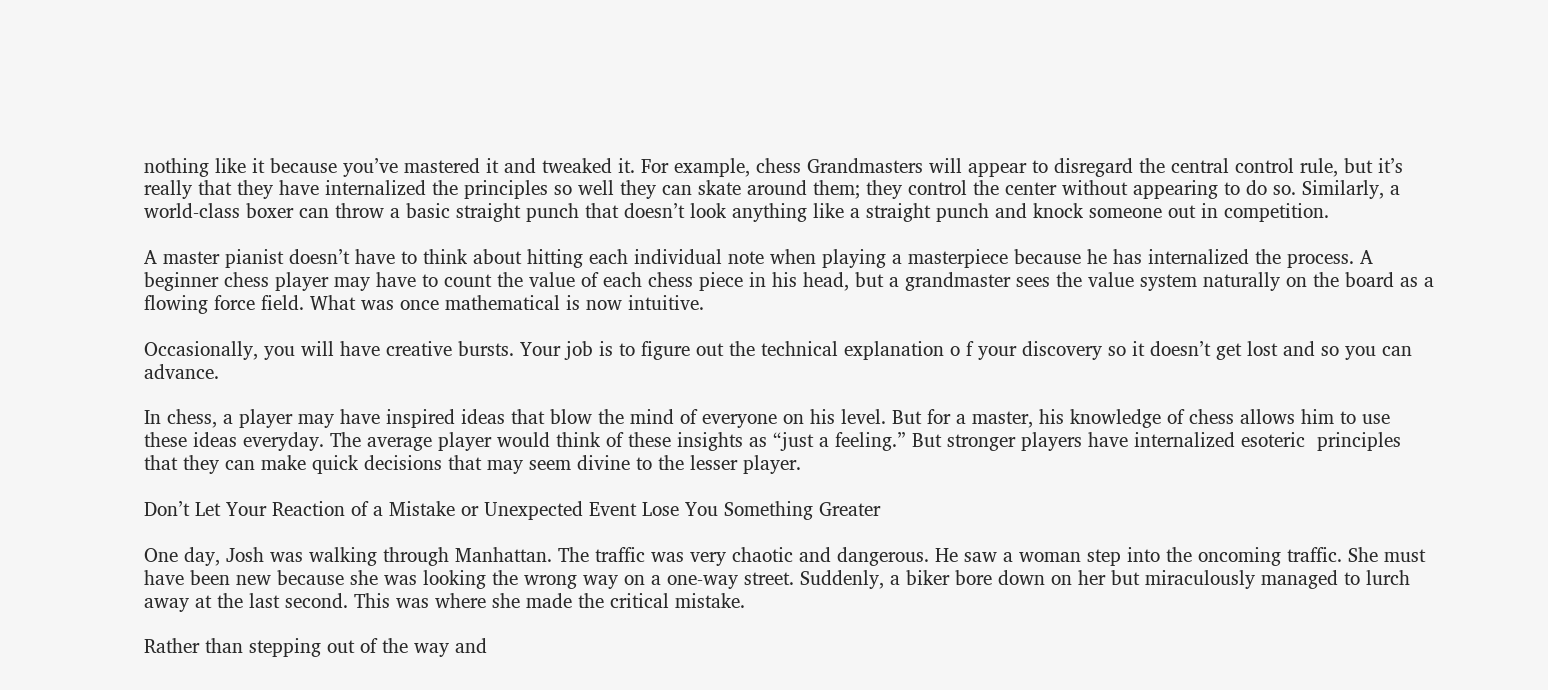nothing like it because you’ve mastered it and tweaked it. For example, chess Grandmasters will appear to disregard the central control rule, but it’s really that they have internalized the principles so well they can skate around them; they control the center without appearing to do so. Similarly, a world-class boxer can throw a basic straight punch that doesn’t look anything like a straight punch and knock someone out in competition.

A master pianist doesn’t have to think about hitting each individual note when playing a masterpiece because he has internalized the process. A beginner chess player may have to count the value of each chess piece in his head, but a grandmaster sees the value system naturally on the board as a flowing force field. What was once mathematical is now intuitive.

Occasionally, you will have creative bursts. Your job is to figure out the technical explanation o f your discovery so it doesn’t get lost and so you can advance.

In chess, a player may have inspired ideas that blow the mind of everyone on his level. But for a master, his knowledge of chess allows him to use these ideas everyday. The average player would think of these insights as “just a feeling.” But stronger players have internalized esoteric  principles that they can make quick decisions that may seem divine to the lesser player.

Don’t Let Your Reaction of a Mistake or Unexpected Event Lose You Something Greater

One day, Josh was walking through Manhattan. The traffic was very chaotic and dangerous. He saw a woman step into the oncoming traffic. She must have been new because she was looking the wrong way on a one-way street. Suddenly, a biker bore down on her but miraculously managed to lurch away at the last second. This was where she made the critical mistake.

Rather than stepping out of the way and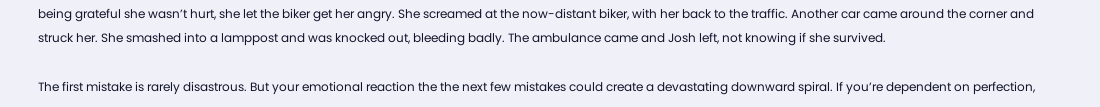being grateful she wasn’t hurt, she let the biker get her angry. She screamed at the now-distant biker, with her back to the traffic. Another car came around the corner and struck her. She smashed into a lamppost and was knocked out, bleeding badly. The ambulance came and Josh left, not knowing if she survived.

The first mistake is rarely disastrous. But your emotional reaction the the next few mistakes could create a devastating downward spiral. If you’re dependent on perfection,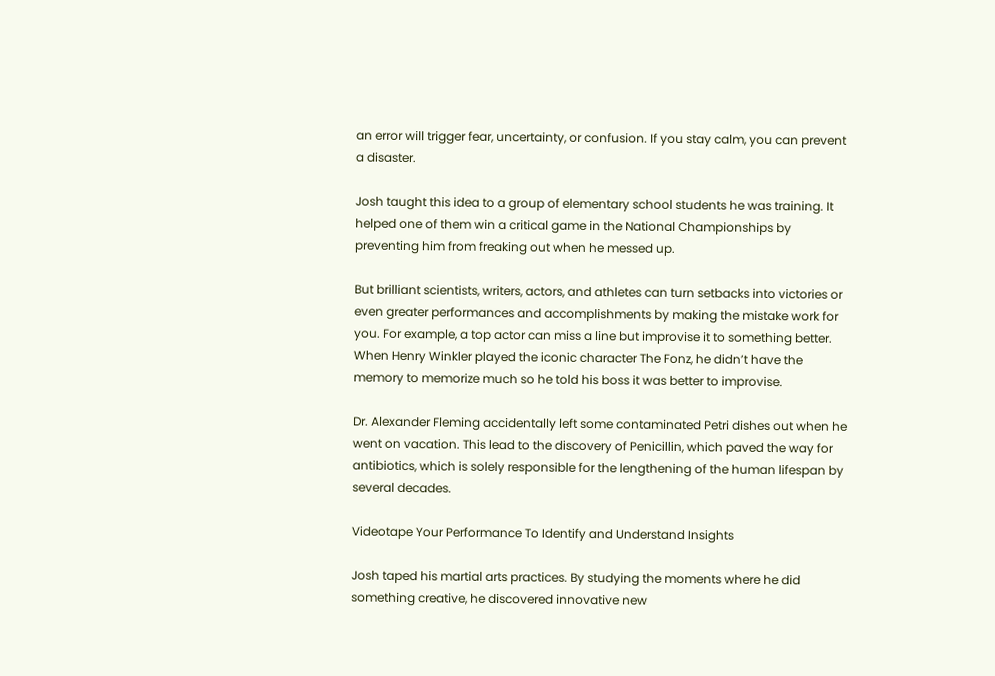an error will trigger fear, uncertainty, or confusion. If you stay calm, you can prevent a disaster.

Josh taught this idea to a group of elementary school students he was training. It helped one of them win a critical game in the National Championships by preventing him from freaking out when he messed up.

But brilliant scientists, writers, actors, and athletes can turn setbacks into victories or even greater performances and accomplishments by making the mistake work for you. For example, a top actor can miss a line but improvise it to something better. When Henry Winkler played the iconic character The Fonz, he didn’t have the memory to memorize much so he told his boss it was better to improvise.

Dr. Alexander Fleming accidentally left some contaminated Petri dishes out when he went on vacation. This lead to the discovery of Penicillin, which paved the way for antibiotics, which is solely responsible for the lengthening of the human lifespan by several decades.

Videotape Your Performance To Identify and Understand Insights

Josh taped his martial arts practices. By studying the moments where he did something creative, he discovered innovative new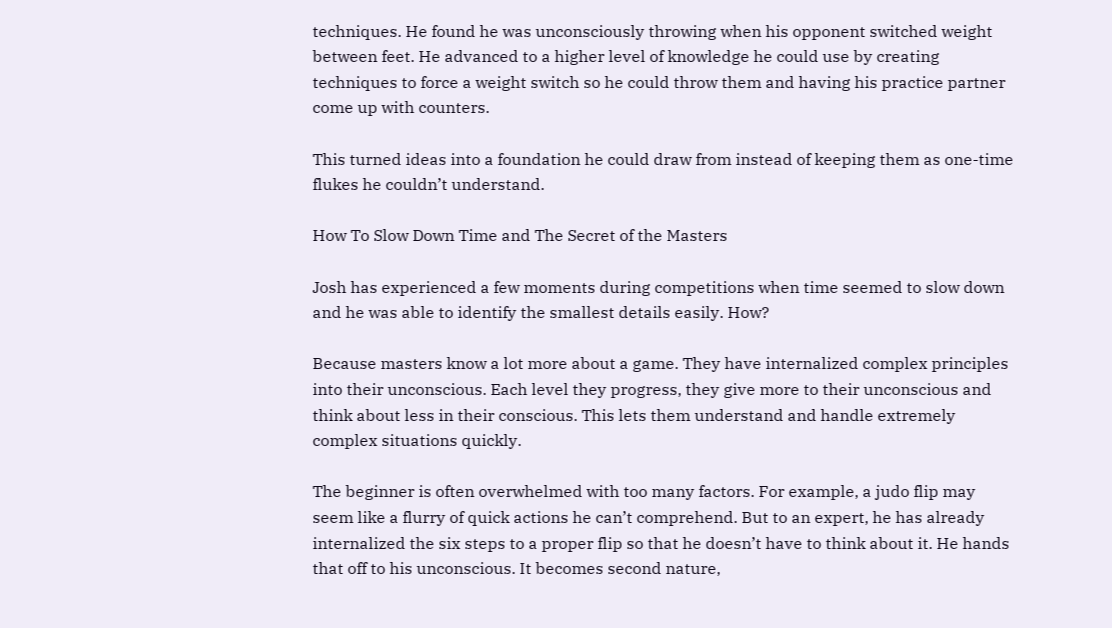techniques. He found he was unconsciously throwing when his opponent switched weight between feet. He advanced to a higher level of knowledge he could use by creating techniques to force a weight switch so he could throw them and having his practice partner come up with counters.

This turned ideas into a foundation he could draw from instead of keeping them as one-time flukes he couldn’t understand.

How To Slow Down Time and The Secret of the Masters

Josh has experienced a few moments during competitions when time seemed to slow down and he was able to identify the smallest details easily. How?

Because masters know a lot more about a game. They have internalized complex principles into their unconscious. Each level they progress, they give more to their unconscious and think about less in their conscious. This lets them understand and handle extremely complex situations quickly.

The beginner is often overwhelmed with too many factors. For example, a judo flip may seem like a flurry of quick actions he can’t comprehend. But to an expert, he has already internalized the six steps to a proper flip so that he doesn’t have to think about it. He hands that off to his unconscious. It becomes second nature,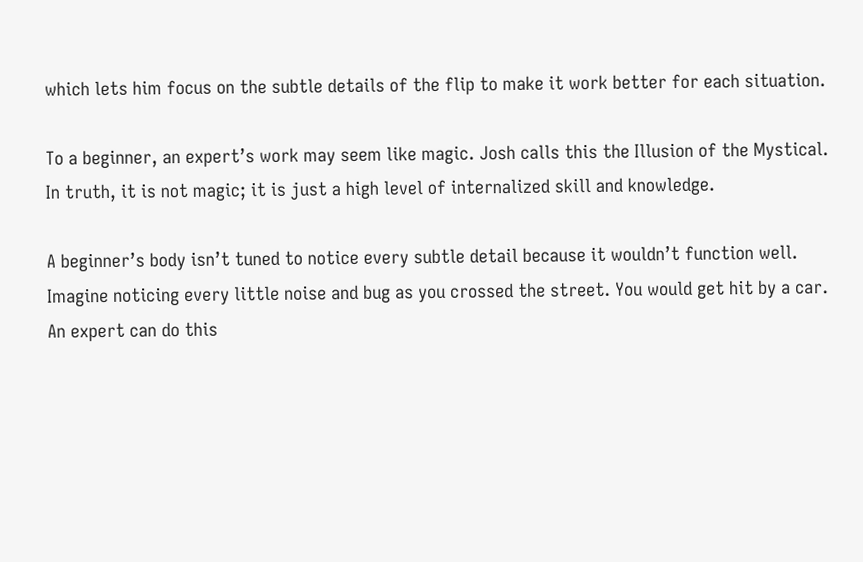which lets him focus on the subtle details of the flip to make it work better for each situation.

To a beginner, an expert’s work may seem like magic. Josh calls this the Illusion of the Mystical. In truth, it is not magic; it is just a high level of internalized skill and knowledge.

A beginner’s body isn’t tuned to notice every subtle detail because it wouldn’t function well. Imagine noticing every little noise and bug as you crossed the street. You would get hit by a car. An expert can do this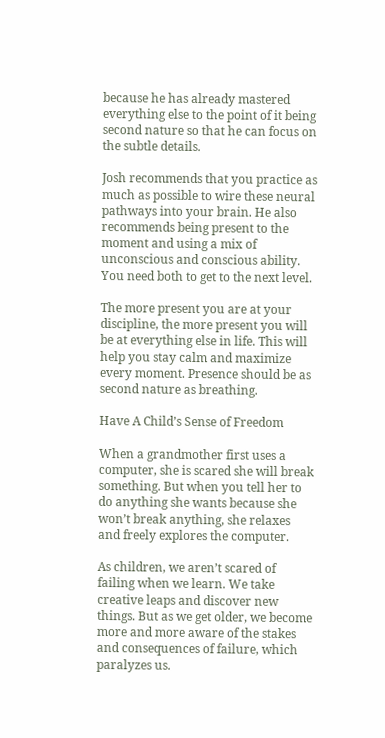because he has already mastered everything else to the point of it being second nature so that he can focus on the subtle details.

Josh recommends that you practice as much as possible to wire these neural pathways into your brain. He also recommends being present to the moment and using a mix of unconscious and conscious ability. You need both to get to the next level.

The more present you are at your discipline, the more present you will be at everything else in life. This will help you stay calm and maximize every moment. Presence should be as second nature as breathing.

Have A Child’s Sense of Freedom

When a grandmother first uses a computer, she is scared she will break something. But when you tell her to do anything she wants because she won’t break anything, she relaxes and freely explores the computer.

As children, we aren’t scared of failing when we learn. We take creative leaps and discover new things. But as we get older, we become more and more aware of the stakes and consequences of failure, which paralyzes us.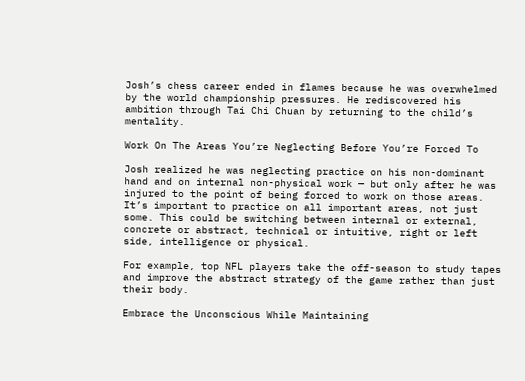Josh’s chess career ended in flames because he was overwhelmed by the world championship pressures. He rediscovered his ambition through Tai Chi Chuan by returning to the child’s mentality.

Work On The Areas You’re Neglecting Before You’re Forced To

Josh realized he was neglecting practice on his non-dominant hand and on internal non-physical work — but only after he was injured to the point of being forced to work on those areas. It’s important to practice on all important areas, not just some. This could be switching between internal or external, concrete or abstract, technical or intuitive, right or left side, intelligence or physical.

For example, top NFL players take the off-season to study tapes and improve the abstract strategy of the game rather than just their body.

Embrace the Unconscious While Maintaining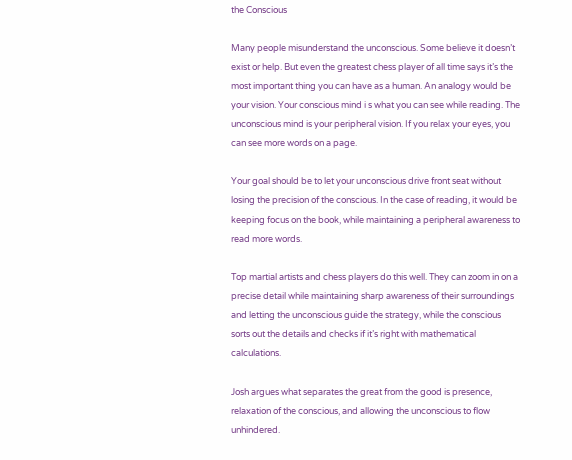the Conscious

Many people misunderstand the unconscious. Some believe it doesn’t exist or help. But even the greatest chess player of all time says it’s the most important thing you can have as a human. An analogy would be your vision. Your conscious mind i s what you can see while reading. The unconscious mind is your peripheral vision. If you relax your eyes, you can see more words on a page.

Your goal should be to let your unconscious drive front seat without losing the precision of the conscious. In the case of reading, it would be keeping focus on the book, while maintaining a peripheral awareness to read more words.

Top martial artists and chess players do this well. They can zoom in on a precise detail while maintaining sharp awareness of their surroundings and letting the unconscious guide the strategy, while the conscious sorts out the details and checks if it’s right with mathematical calculations.

Josh argues what separates the great from the good is presence, relaxation of the conscious, and allowing the unconscious to flow unhindered.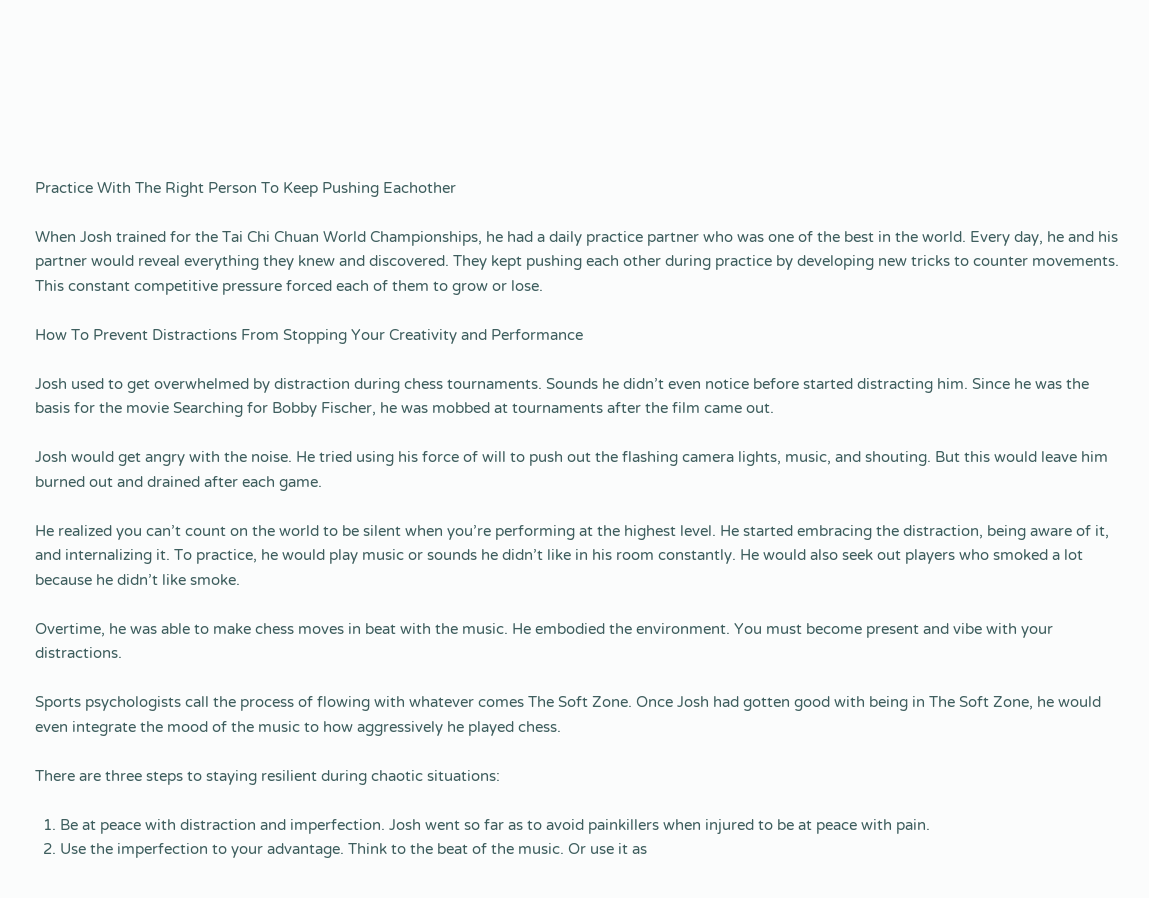Practice With The Right Person To Keep Pushing Eachother

When Josh trained for the Tai Chi Chuan World Championships, he had a daily practice partner who was one of the best in the world. Every day, he and his partner would reveal everything they knew and discovered. They kept pushing each other during practice by developing new tricks to counter movements. This constant competitive pressure forced each of them to grow or lose.

How To Prevent Distractions From Stopping Your Creativity and Performance

Josh used to get overwhelmed by distraction during chess tournaments. Sounds he didn’t even notice before started distracting him. Since he was the basis for the movie Searching for Bobby Fischer, he was mobbed at tournaments after the film came out.

Josh would get angry with the noise. He tried using his force of will to push out the flashing camera lights, music, and shouting. But this would leave him burned out and drained after each game.

He realized you can’t count on the world to be silent when you’re performing at the highest level. He started embracing the distraction, being aware of it, and internalizing it. To practice, he would play music or sounds he didn’t like in his room constantly. He would also seek out players who smoked a lot because he didn’t like smoke.

Overtime, he was able to make chess moves in beat with the music. He embodied the environment. You must become present and vibe with your distractions.

Sports psychologists call the process of flowing with whatever comes The Soft Zone. Once Josh had gotten good with being in The Soft Zone, he would even integrate the mood of the music to how aggressively he played chess.

There are three steps to staying resilient during chaotic situations:

  1. Be at peace with distraction and imperfection. Josh went so far as to avoid painkillers when injured to be at peace with pain.
  2. Use the imperfection to your advantage. Think to the beat of the music. Or use it as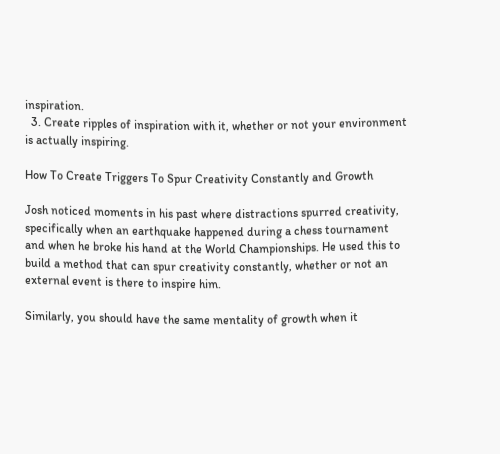inspiration.
  3. Create ripples of inspiration with it, whether or not your environment is actually inspiring.

How To Create Triggers To Spur Creativity Constantly and Growth

Josh noticed moments in his past where distractions spurred creativity, specifically when an earthquake happened during a chess tournament and when he broke his hand at the World Championships. He used this to build a method that can spur creativity constantly, whether or not an external event is there to inspire him.

Similarly, you should have the same mentality of growth when it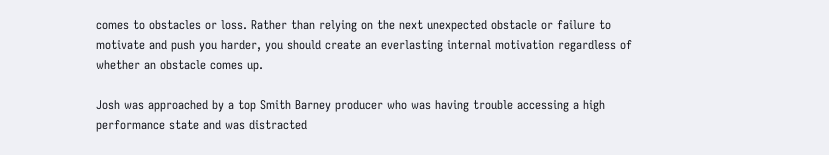comes to obstacles or loss. Rather than relying on the next unexpected obstacle or failure to motivate and push you harder, you should create an everlasting internal motivation regardless of whether an obstacle comes up.

Josh was approached by a top Smith Barney producer who was having trouble accessing a high performance state and was distracted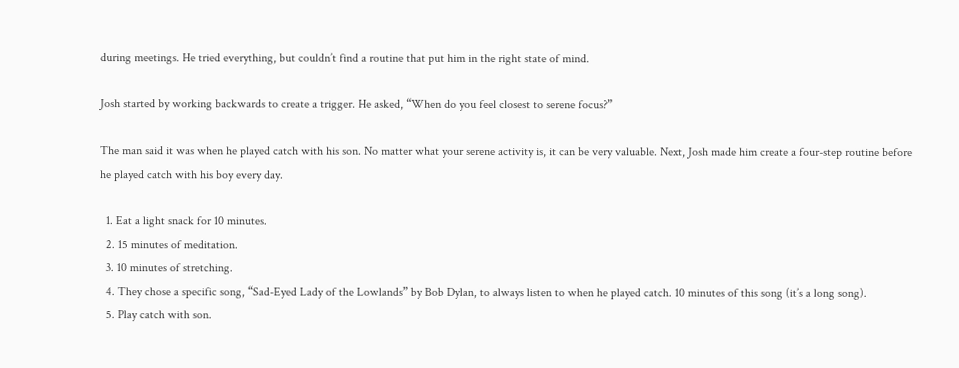during meetings. He tried everything, but couldn’t find a routine that put him in the right state of mind.

Josh started by working backwards to create a trigger. He asked, “When do you feel closest to serene focus?”

The man said it was when he played catch with his son. No matter what your serene activity is, it can be very valuable. Next, Josh made him create a four-step routine before he played catch with his boy every day.

  1. Eat a light snack for 10 minutes.
  2. 15 minutes of meditation.
  3. 10 minutes of stretching.
  4. They chose a specific song, “Sad-Eyed Lady of the Lowlands” by Bob Dylan, to always listen to when he played catch. 10 minutes of this song (it’s a long song).
  5. Play catch with son.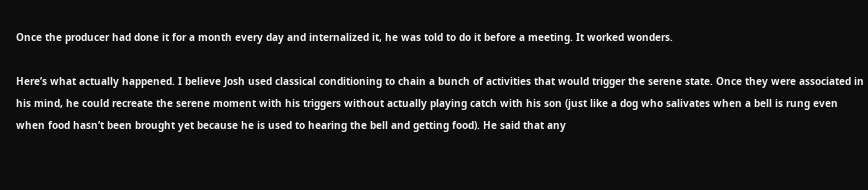Once the producer had done it for a month every day and internalized it, he was told to do it before a meeting. It worked wonders.

Here’s what actually happened. I believe Josh used classical conditioning to chain a bunch of activities that would trigger the serene state. Once they were associated in his mind, he could recreate the serene moment with his triggers without actually playing catch with his son (just like a dog who salivates when a bell is rung even when food hasn’t been brought yet because he is used to hearing the bell and getting food). He said that any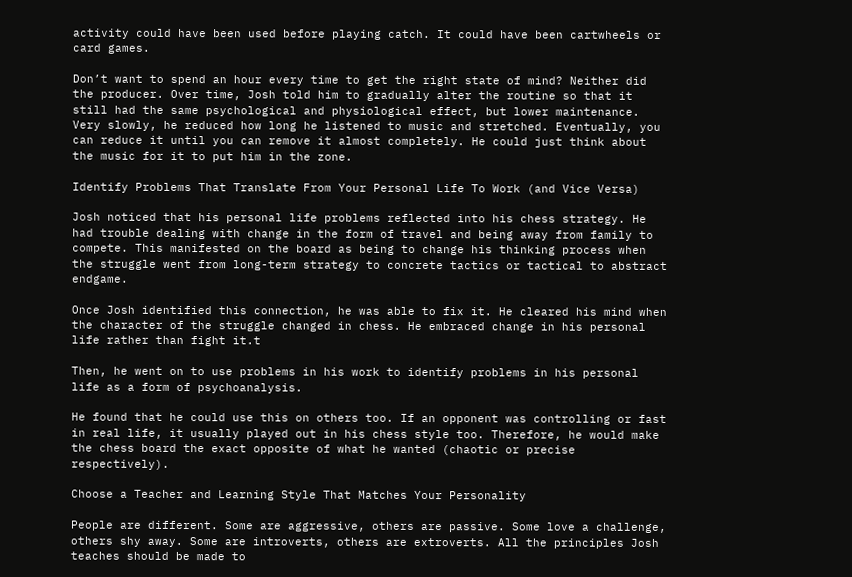activity could have been used before playing catch. It could have been cartwheels or card games.

Don’t want to spend an hour every time to get the right state of mind? Neither did the producer. Over time, Josh told him to gradually alter the routine so that it still had the same psychological and physiological effect, but lower maintenance. Very slowly, he reduced how long he listened to music and stretched. Eventually, you can reduce it until you can remove it almost completely. He could just think about the music for it to put him in the zone.

Identify Problems That Translate From Your Personal Life To Work (and Vice Versa)

Josh noticed that his personal life problems reflected into his chess strategy. He had trouble dealing with change in the form of travel and being away from family to compete. This manifested on the board as being to change his thinking process when the struggle went from long-term strategy to concrete tactics or tactical to abstract endgame.

Once Josh identified this connection, he was able to fix it. He cleared his mind when the character of the struggle changed in chess. He embraced change in his personal life rather than fight it.t

Then, he went on to use problems in his work to identify problems in his personal life as a form of psychoanalysis.

He found that he could use this on others too. If an opponent was controlling or fast in real life, it usually played out in his chess style too. Therefore, he would make the chess board the exact opposite of what he wanted (chaotic or precise respectively).

Choose a Teacher and Learning Style That Matches Your Personality

People are different. Some are aggressive, others are passive. Some love a challenge, others shy away. Some are introverts, others are extroverts. All the principles Josh teaches should be made to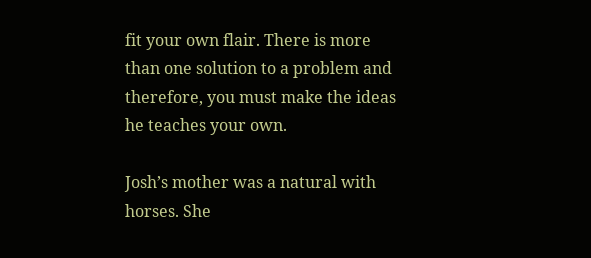fit your own flair. There is more than one solution to a problem and therefore, you must make the ideas he teaches your own.

Josh’s mother was a natural with horses. She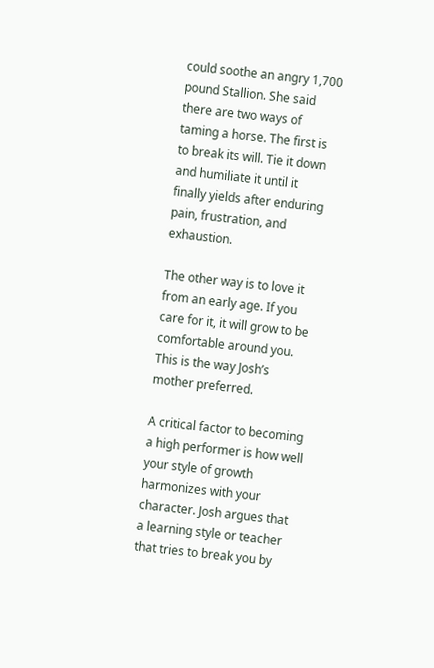could soothe an angry 1,700 pound Stallion. She said there are two ways of taming a horse. The first is to break its will. Tie it down and humiliate it until it finally yields after enduring pain, frustration, and exhaustion.

The other way is to love it from an early age. If you care for it, it will grow to be comfortable around you. This is the way Josh’s mother preferred.

A critical factor to becoming a high performer is how well your style of growth harmonizes with your character. Josh argues that a learning style or teacher that tries to break you by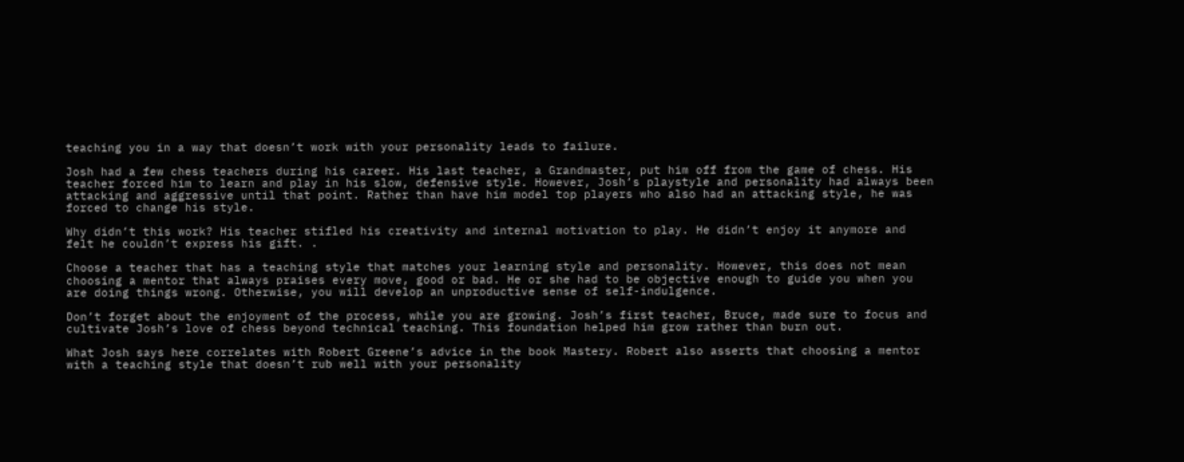teaching you in a way that doesn’t work with your personality leads to failure.

Josh had a few chess teachers during his career. His last teacher, a Grandmaster, put him off from the game of chess. His teacher forced him to learn and play in his slow, defensive style. However, Josh’s playstyle and personality had always been attacking and aggressive until that point. Rather than have him model top players who also had an attacking style, he was forced to change his style.

Why didn’t this work? His teacher stifled his creativity and internal motivation to play. He didn’t enjoy it anymore and felt he couldn’t express his gift. .

Choose a teacher that has a teaching style that matches your learning style and personality. However, this does not mean choosing a mentor that always praises every move, good or bad. He or she had to be objective enough to guide you when you are doing things wrong. Otherwise, you will develop an unproductive sense of self-indulgence.

Don’t forget about the enjoyment of the process, while you are growing. Josh’s first teacher, Bruce, made sure to focus and cultivate Josh’s love of chess beyond technical teaching. This foundation helped him grow rather than burn out.

What Josh says here correlates with Robert Greene’s advice in the book Mastery. Robert also asserts that choosing a mentor with a teaching style that doesn’t rub well with your personality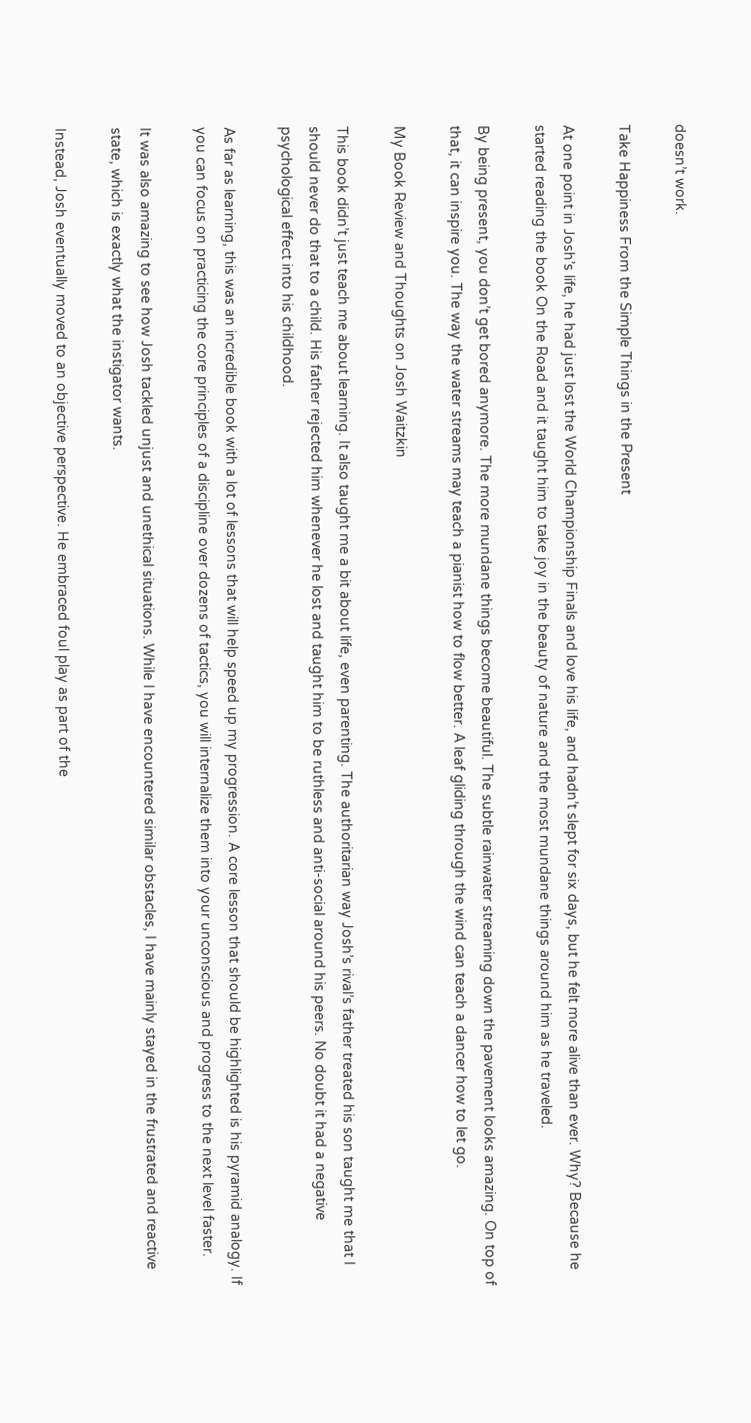doesn’t work.

Take Happiness From the Simple Things in the Present

At one point in Josh’s life, he had just lost the World Championship Finals and love his life, and hadn’t slept for six days, but he felt more alive than ever. Why? Because he started reading the book On the Road and it taught him to take joy in the beauty of nature and the most mundane things around him as he traveled.

By being present, you don’t get bored anymore. The more mundane things become beautiful. The subtle rainwater streaming down the pavement looks amazing. On top of that, it can inspire you. The way the water streams may teach a pianist how to flow better. A leaf gliding through the wind can teach a dancer how to let go.

My Book Review and Thoughts on Josh Waitzkin

This book didn’t just teach me about learning. It also taught me a bit about life, even parenting. The authoritarian way Josh’s rival’s father treated his son taught me that I should never do that to a child. His father rejected him whenever he lost and taught him to be ruthless and anti-social around his peers. No doubt it had a negative psychological effect into his childhood.

As far as learning, this was an incredible book with a lot of lessons that will help speed up my progression. A core lesson that should be highlighted is his pyramid analogy. If you can focus on practicing the core principles of a discipline over dozens of tactics, you will internalize them into your unconscious and progress to the next level faster.

It was also amazing to see how Josh tackled unjust and unethical situations. While I have encountered similar obstacles, I have mainly stayed in the frustrated and reactive state, which is exactly what the instigator wants.

Instead, Josh eventually moved to an objective perspective. He embraced foul play as part of the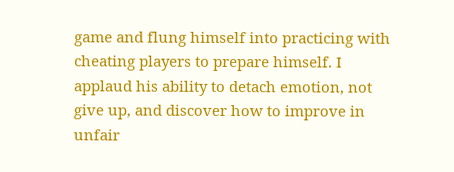game and flung himself into practicing with cheating players to prepare himself. I applaud his ability to detach emotion, not give up, and discover how to improve in unfair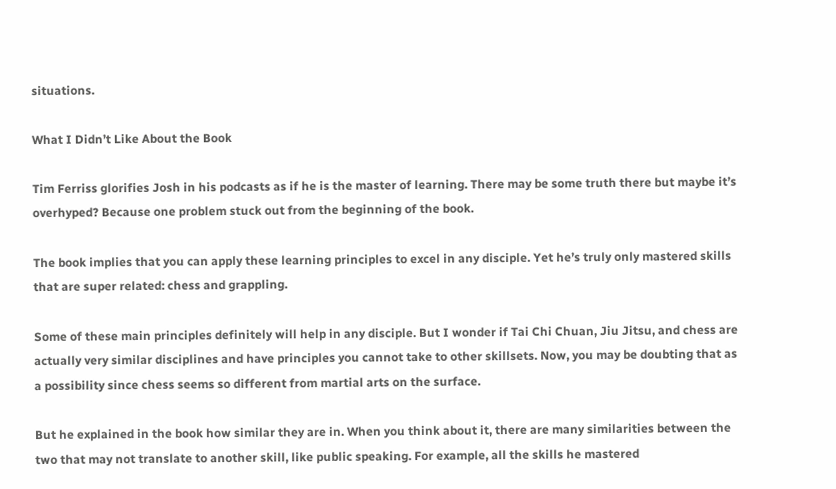situations.

What I Didn’t Like About the Book

Tim Ferriss glorifies Josh in his podcasts as if he is the master of learning. There may be some truth there but maybe it’s overhyped? Because one problem stuck out from the beginning of the book.

The book implies that you can apply these learning principles to excel in any disciple. Yet he’s truly only mastered skills that are super related: chess and grappling.

Some of these main principles definitely will help in any disciple. But I wonder if Tai Chi Chuan, Jiu Jitsu, and chess are actually very similar disciplines and have principles you cannot take to other skillsets. Now, you may be doubting that as a possibility since chess seems so different from martial arts on the surface.

But he explained in the book how similar they are in. When you think about it, there are many similarities between the two that may not translate to another skill, like public speaking. For example, all the skills he mastered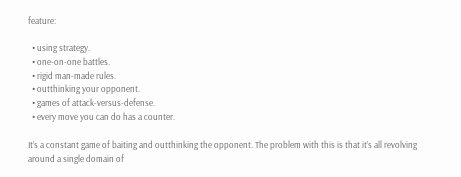feature:

  • using strategy.
  • one-on-one battles.
  • rigid man-made rules.
  • outthinking your opponent.
  • games of attack-versus-defense.
  • every move you can do has a counter.

It’s a constant game of baiting and outthinking the opponent. The problem with this is that it’s all revolving around a single domain of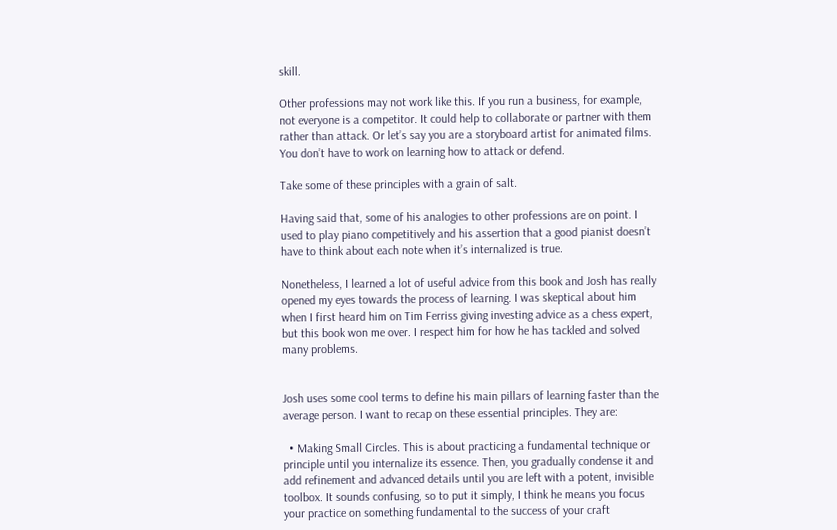skill.

Other professions may not work like this. If you run a business, for example, not everyone is a competitor. It could help to collaborate or partner with them rather than attack. Or let’s say you are a storyboard artist for animated films. You don’t have to work on learning how to attack or defend.

Take some of these principles with a grain of salt.

Having said that, some of his analogies to other professions are on point. I used to play piano competitively and his assertion that a good pianist doesn’t have to think about each note when it’s internalized is true.

Nonetheless, I learned a lot of useful advice from this book and Josh has really opened my eyes towards the process of learning. I was skeptical about him when I first heard him on Tim Ferriss giving investing advice as a chess expert, but this book won me over. I respect him for how he has tackled and solved many problems.


Josh uses some cool terms to define his main pillars of learning faster than the average person. I want to recap on these essential principles. They are:

  • Making Small Circles. This is about practicing a fundamental technique or principle until you internalize its essence. Then, you gradually condense it and add refinement and advanced details until you are left with a potent, invisible toolbox. It sounds confusing, so to put it simply, I think he means you focus your practice on something fundamental to the success of your craft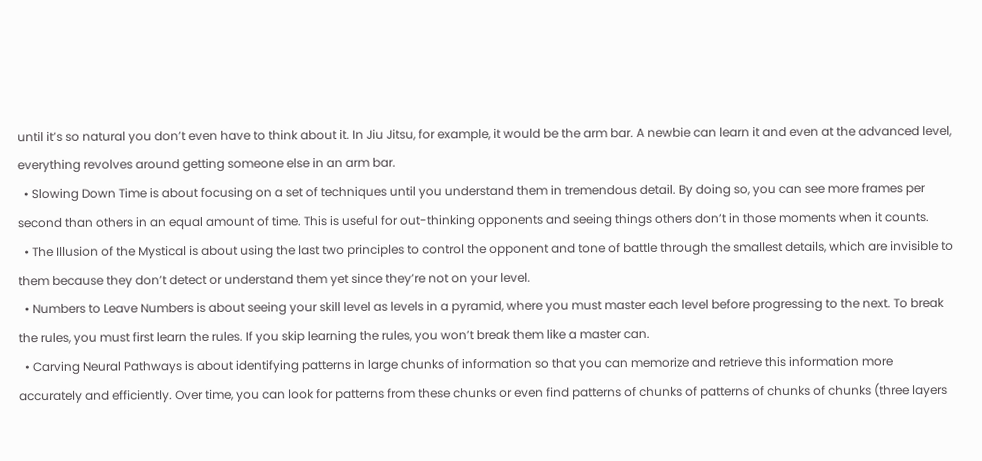until it’s so natural you don’t even have to think about it. In Jiu Jitsu, for example, it would be the arm bar. A newbie can learn it and even at the advanced level, everything revolves around getting someone else in an arm bar.
  • Slowing Down Time is about focusing on a set of techniques until you understand them in tremendous detail. By doing so, you can see more frames per second than others in an equal amount of time. This is useful for out-thinking opponents and seeing things others don’t in those moments when it counts.
  • The Illusion of the Mystical is about using the last two principles to control the opponent and tone of battle through the smallest details, which are invisible to them because they don’t detect or understand them yet since they’re not on your level.
  • Numbers to Leave Numbers is about seeing your skill level as levels in a pyramid, where you must master each level before progressing to the next. To break the rules, you must first learn the rules. If you skip learning the rules, you won’t break them like a master can.
  • Carving Neural Pathways is about identifying patterns in large chunks of information so that you can memorize and retrieve this information more accurately and efficiently. Over time, you can look for patterns from these chunks or even find patterns of chunks of patterns of chunks of chunks (three layers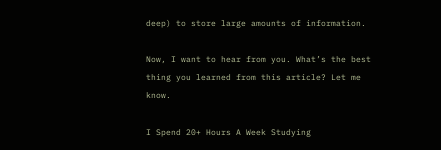deep) to store large amounts of information.

Now, I want to hear from you. What’s the best thing you learned from this article? Let me know.

I Spend 20+ Hours A Week Studying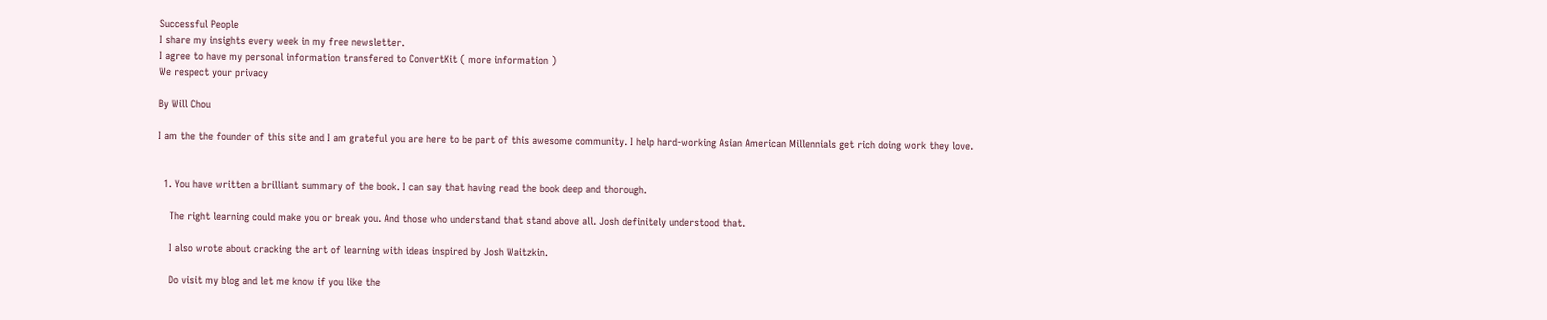Successful People
I share my insights every week in my free newsletter.
I agree to have my personal information transfered to ConvertKit ( more information )
We respect your privacy

By Will Chou

I am the the founder of this site and I am grateful you are here to be part of this awesome community. I help hard-working Asian American Millennials get rich doing work they love.


  1. You have written a brilliant summary of the book. I can say that having read the book deep and thorough.

    The right learning could make you or break you. And those who understand that stand above all. Josh definitely understood that.

    I also wrote about cracking the art of learning with ideas inspired by Josh Waitzkin.

    Do visit my blog and let me know if you like the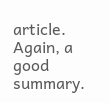article. Again, a good summary.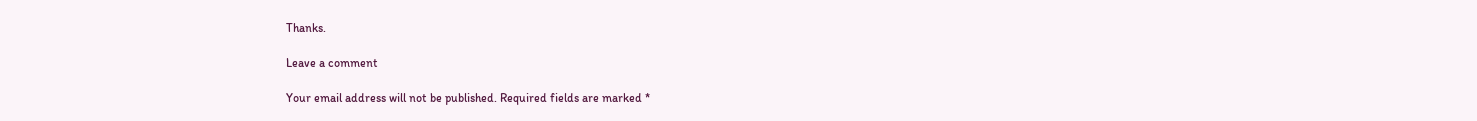Thanks.

Leave a comment

Your email address will not be published. Required fields are marked *